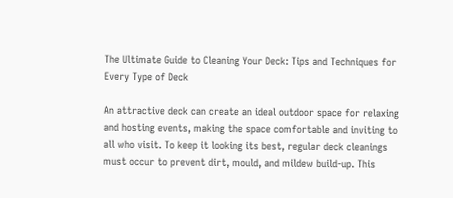The Ultimate Guide to Cleaning Your Deck: Tips and Techniques for Every Type of Deck

An attractive deck can create an ideal outdoor space for relaxing and hosting events, making the space comfortable and inviting to all who visit. To keep it looking its best, regular deck cleanings must occur to prevent dirt, mould, and mildew build-up. This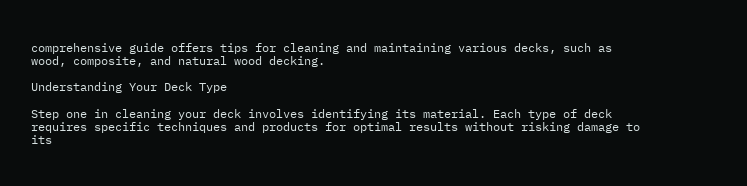comprehensive guide offers tips for cleaning and maintaining various decks, such as wood, composite, and natural wood decking.

Understanding Your Deck Type

Step one in cleaning your deck involves identifying its material. Each type of deck requires specific techniques and products for optimal results without risking damage to its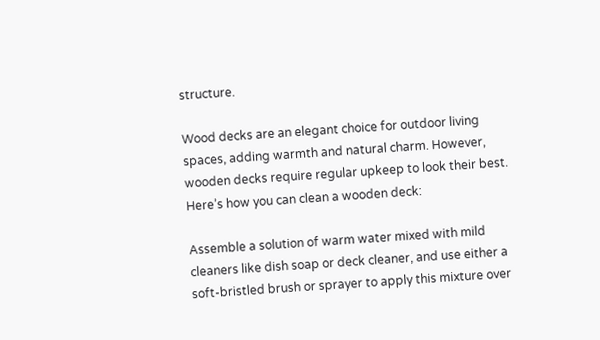structure.

Wood decks are an elegant choice for outdoor living spaces, adding warmth and natural charm. However, wooden decks require regular upkeep to look their best. Here’s how you can clean a wooden deck:

Assemble a solution of warm water mixed with mild cleaners like dish soap or deck cleaner, and use either a soft-bristled brush or sprayer to apply this mixture over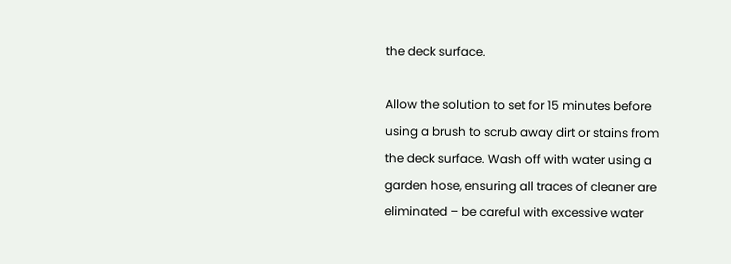the deck surface.

Allow the solution to set for 15 minutes before using a brush to scrub away dirt or stains from the deck surface. Wash off with water using a garden hose, ensuring all traces of cleaner are eliminated – be careful with excessive water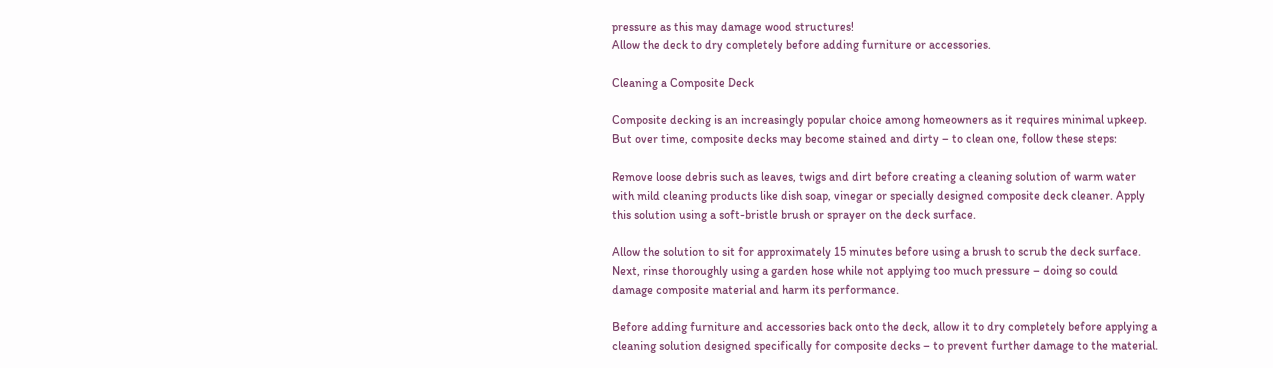pressure as this may damage wood structures!
Allow the deck to dry completely before adding furniture or accessories.

Cleaning a Composite Deck

Composite decking is an increasingly popular choice among homeowners as it requires minimal upkeep. But over time, composite decks may become stained and dirty – to clean one, follow these steps:

Remove loose debris such as leaves, twigs and dirt before creating a cleaning solution of warm water with mild cleaning products like dish soap, vinegar or specially designed composite deck cleaner. Apply this solution using a soft-bristle brush or sprayer on the deck surface.

Allow the solution to sit for approximately 15 minutes before using a brush to scrub the deck surface. Next, rinse thoroughly using a garden hose while not applying too much pressure – doing so could damage composite material and harm its performance.

Before adding furniture and accessories back onto the deck, allow it to dry completely before applying a cleaning solution designed specifically for composite decks – to prevent further damage to the material.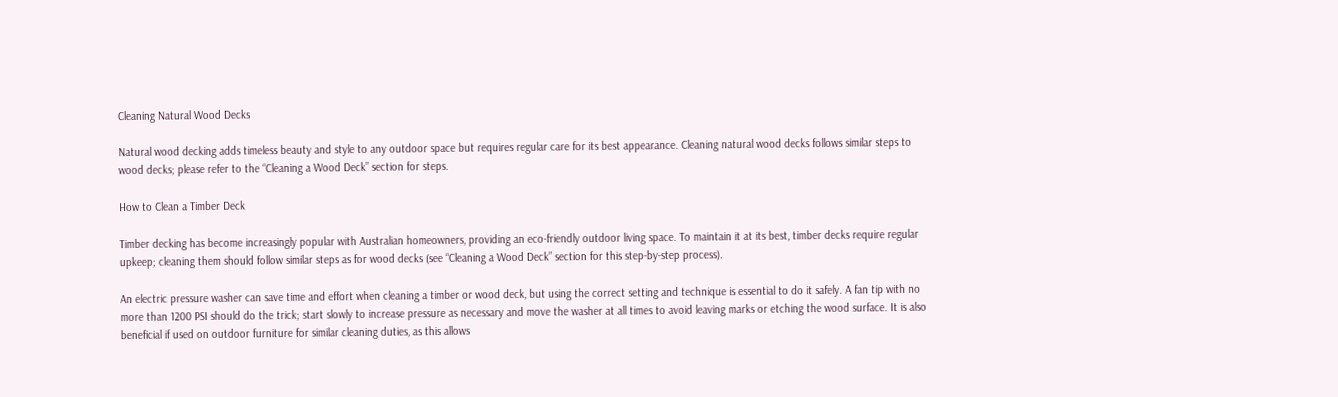Cleaning Natural Wood Decks

Natural wood decking adds timeless beauty and style to any outdoor space but requires regular care for its best appearance. Cleaning natural wood decks follows similar steps to wood decks; please refer to the “Cleaning a Wood Deck” section for steps.

How to Clean a Timber Deck

Timber decking has become increasingly popular with Australian homeowners, providing an eco-friendly outdoor living space. To maintain it at its best, timber decks require regular upkeep; cleaning them should follow similar steps as for wood decks (see “Cleaning a Wood Deck” section for this step-by-step process).

An electric pressure washer can save time and effort when cleaning a timber or wood deck, but using the correct setting and technique is essential to do it safely. A fan tip with no more than 1200 PSI should do the trick; start slowly to increase pressure as necessary and move the washer at all times to avoid leaving marks or etching the wood surface. It is also beneficial if used on outdoor furniture for similar cleaning duties, as this allows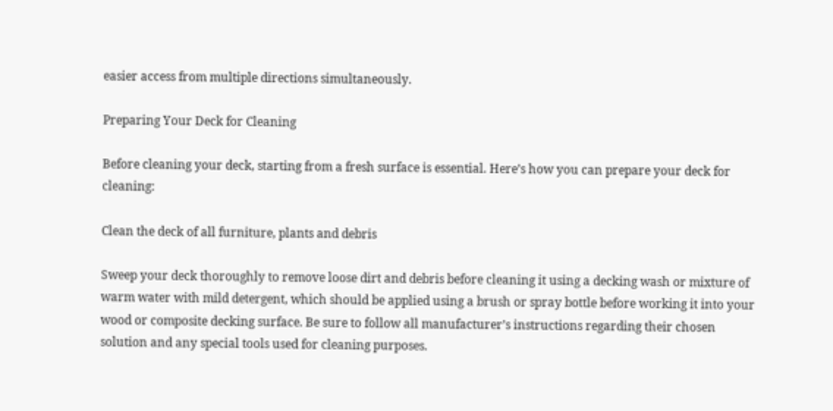easier access from multiple directions simultaneously.

Preparing Your Deck for Cleaning

Before cleaning your deck, starting from a fresh surface is essential. Here’s how you can prepare your deck for cleaning:

Clean the deck of all furniture, plants and debris

Sweep your deck thoroughly to remove loose dirt and debris before cleaning it using a decking wash or mixture of warm water with mild detergent, which should be applied using a brush or spray bottle before working it into your wood or composite decking surface. Be sure to follow all manufacturer’s instructions regarding their chosen solution and any special tools used for cleaning purposes.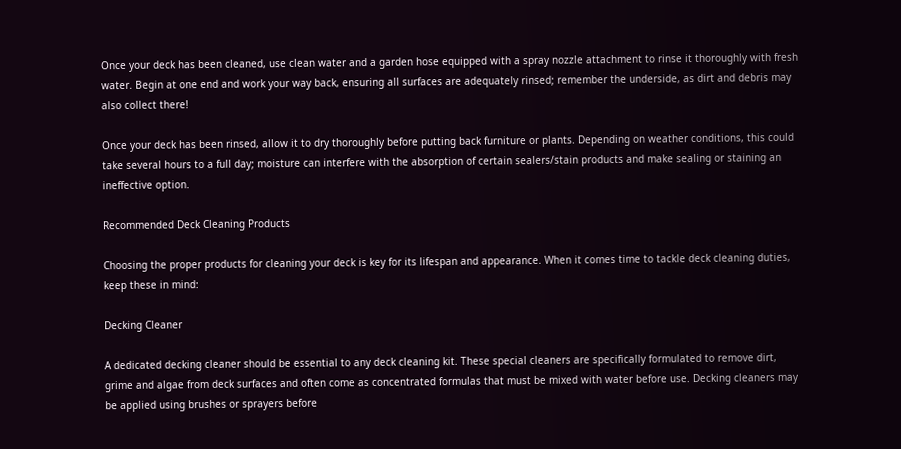Once your deck has been cleaned, use clean water and a garden hose equipped with a spray nozzle attachment to rinse it thoroughly with fresh water. Begin at one end and work your way back, ensuring all surfaces are adequately rinsed; remember the underside, as dirt and debris may also collect there!

Once your deck has been rinsed, allow it to dry thoroughly before putting back furniture or plants. Depending on weather conditions, this could take several hours to a full day; moisture can interfere with the absorption of certain sealers/stain products and make sealing or staining an ineffective option.

Recommended Deck Cleaning Products

Choosing the proper products for cleaning your deck is key for its lifespan and appearance. When it comes time to tackle deck cleaning duties, keep these in mind:

Decking Cleaner

A dedicated decking cleaner should be essential to any deck cleaning kit. These special cleaners are specifically formulated to remove dirt, grime and algae from deck surfaces and often come as concentrated formulas that must be mixed with water before use. Decking cleaners may be applied using brushes or sprayers before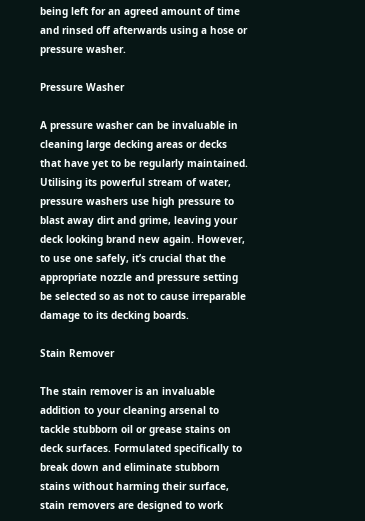being left for an agreed amount of time and rinsed off afterwards using a hose or pressure washer.

Pressure Washer

A pressure washer can be invaluable in cleaning large decking areas or decks that have yet to be regularly maintained. Utilising its powerful stream of water, pressure washers use high pressure to blast away dirt and grime, leaving your deck looking brand new again. However, to use one safely, it’s crucial that the appropriate nozzle and pressure setting be selected so as not to cause irreparable damage to its decking boards.

Stain Remover

The stain remover is an invaluable addition to your cleaning arsenal to tackle stubborn oil or grease stains on deck surfaces. Formulated specifically to break down and eliminate stubborn stains without harming their surface, stain removers are designed to work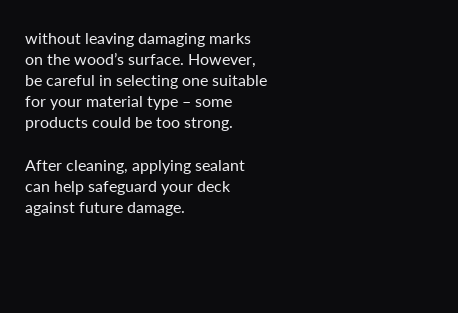without leaving damaging marks on the wood’s surface. However, be careful in selecting one suitable for your material type – some products could be too strong.

After cleaning, applying sealant can help safeguard your deck against future damage.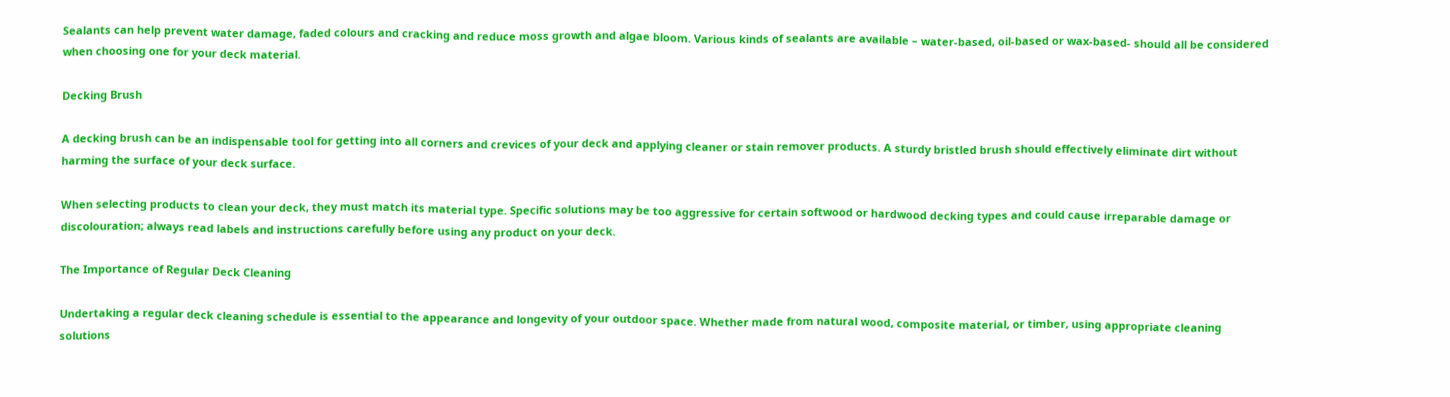Sealants can help prevent water damage, faded colours and cracking and reduce moss growth and algae bloom. Various kinds of sealants are available – water-based, oil-based or wax-based- should all be considered when choosing one for your deck material.

Decking Brush

A decking brush can be an indispensable tool for getting into all corners and crevices of your deck and applying cleaner or stain remover products. A sturdy bristled brush should effectively eliminate dirt without harming the surface of your deck surface.

When selecting products to clean your deck, they must match its material type. Specific solutions may be too aggressive for certain softwood or hardwood decking types and could cause irreparable damage or discolouration; always read labels and instructions carefully before using any product on your deck.

The Importance of Regular Deck Cleaning

Undertaking a regular deck cleaning schedule is essential to the appearance and longevity of your outdoor space. Whether made from natural wood, composite material, or timber, using appropriate cleaning solutions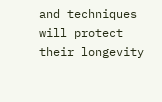and techniques will protect their longevity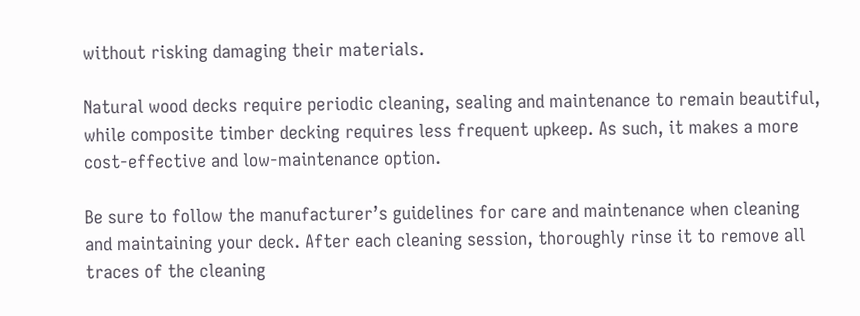without risking damaging their materials.

Natural wood decks require periodic cleaning, sealing and maintenance to remain beautiful, while composite timber decking requires less frequent upkeep. As such, it makes a more cost-effective and low-maintenance option.

Be sure to follow the manufacturer’s guidelines for care and maintenance when cleaning and maintaining your deck. After each cleaning session, thoroughly rinse it to remove all traces of the cleaning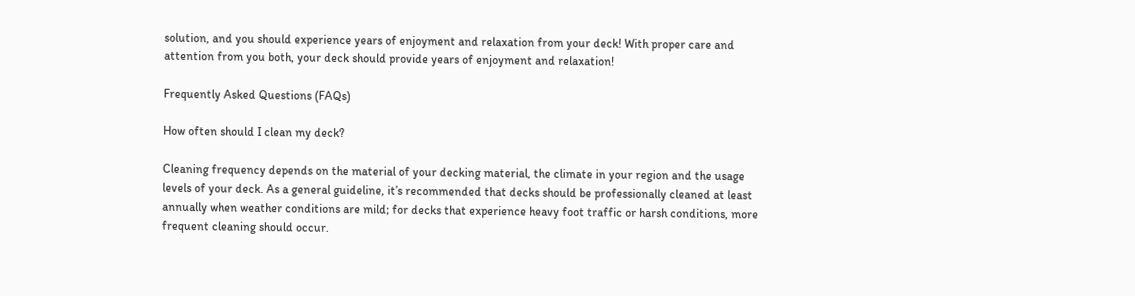solution, and you should experience years of enjoyment and relaxation from your deck! With proper care and attention from you both, your deck should provide years of enjoyment and relaxation!

Frequently Asked Questions (FAQs)

How often should I clean my deck?

Cleaning frequency depends on the material of your decking material, the climate in your region and the usage levels of your deck. As a general guideline, it’s recommended that decks should be professionally cleaned at least annually when weather conditions are mild; for decks that experience heavy foot traffic or harsh conditions, more frequent cleaning should occur.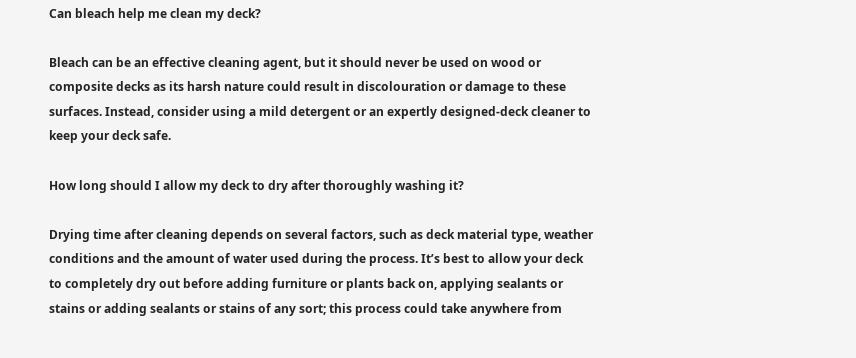Can bleach help me clean my deck?

Bleach can be an effective cleaning agent, but it should never be used on wood or composite decks as its harsh nature could result in discolouration or damage to these surfaces. Instead, consider using a mild detergent or an expertly designed-deck cleaner to keep your deck safe.

How long should I allow my deck to dry after thoroughly washing it?

Drying time after cleaning depends on several factors, such as deck material type, weather conditions and the amount of water used during the process. It’s best to allow your deck to completely dry out before adding furniture or plants back on, applying sealants or stains or adding sealants or stains of any sort; this process could take anywhere from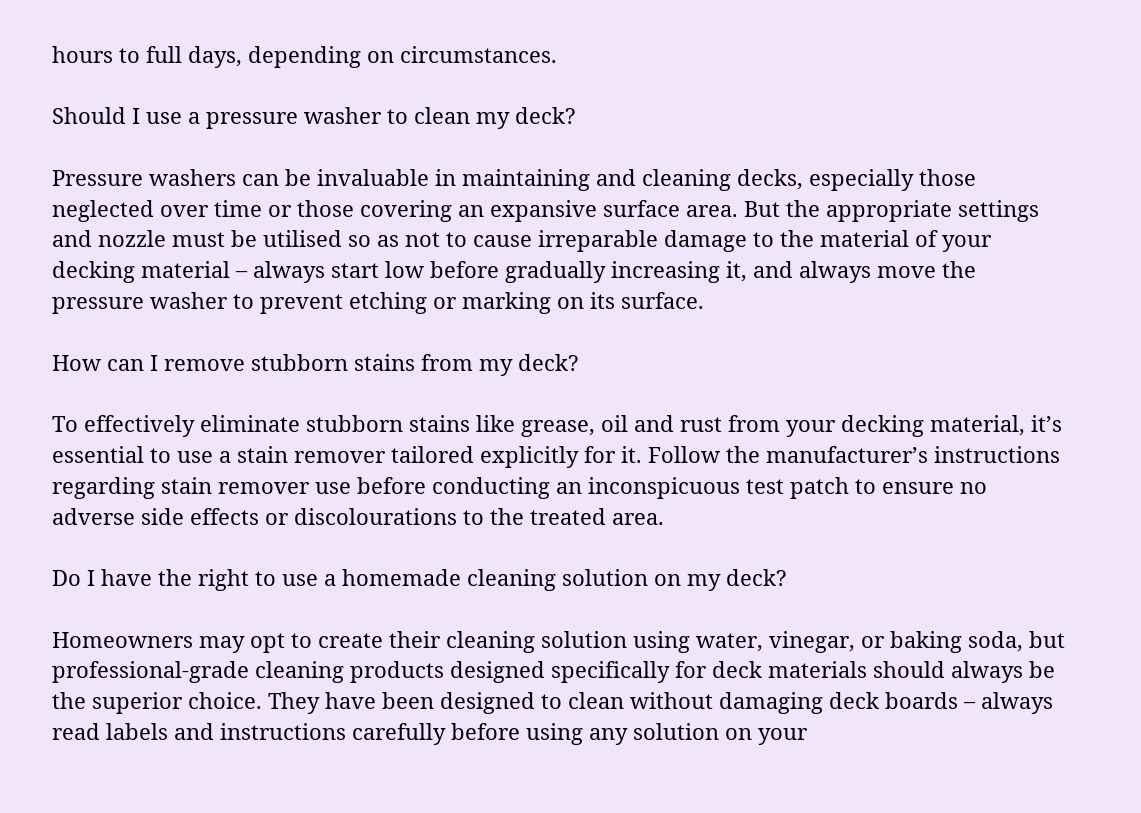hours to full days, depending on circumstances.

Should I use a pressure washer to clean my deck?

Pressure washers can be invaluable in maintaining and cleaning decks, especially those neglected over time or those covering an expansive surface area. But the appropriate settings and nozzle must be utilised so as not to cause irreparable damage to the material of your decking material – always start low before gradually increasing it, and always move the pressure washer to prevent etching or marking on its surface.

How can I remove stubborn stains from my deck?

To effectively eliminate stubborn stains like grease, oil and rust from your decking material, it’s essential to use a stain remover tailored explicitly for it. Follow the manufacturer’s instructions regarding stain remover use before conducting an inconspicuous test patch to ensure no adverse side effects or discolourations to the treated area.

Do I have the right to use a homemade cleaning solution on my deck?

Homeowners may opt to create their cleaning solution using water, vinegar, or baking soda, but professional-grade cleaning products designed specifically for deck materials should always be the superior choice. They have been designed to clean without damaging deck boards – always read labels and instructions carefully before using any solution on your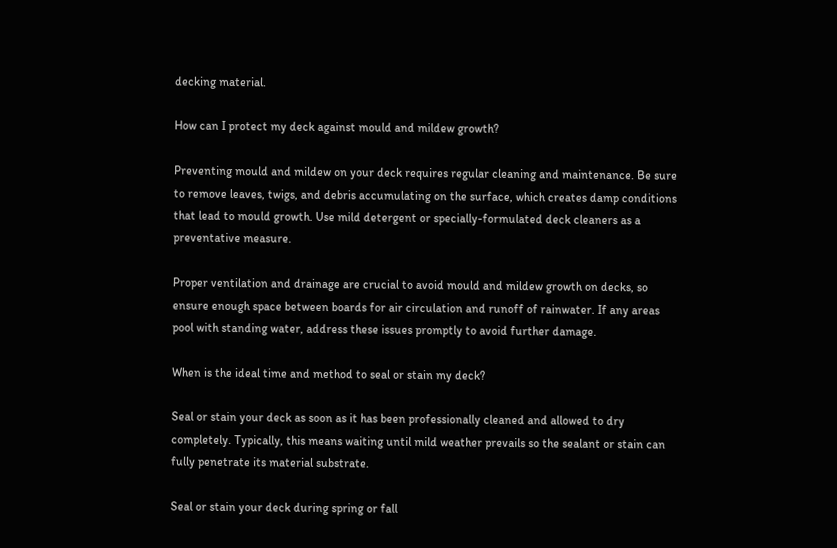decking material.

How can I protect my deck against mould and mildew growth?

Preventing mould and mildew on your deck requires regular cleaning and maintenance. Be sure to remove leaves, twigs, and debris accumulating on the surface, which creates damp conditions that lead to mould growth. Use mild detergent or specially-formulated deck cleaners as a preventative measure.

Proper ventilation and drainage are crucial to avoid mould and mildew growth on decks, so ensure enough space between boards for air circulation and runoff of rainwater. If any areas pool with standing water, address these issues promptly to avoid further damage.

When is the ideal time and method to seal or stain my deck?

Seal or stain your deck as soon as it has been professionally cleaned and allowed to dry completely. Typically, this means waiting until mild weather prevails so the sealant or stain can fully penetrate its material substrate.

Seal or stain your deck during spring or fall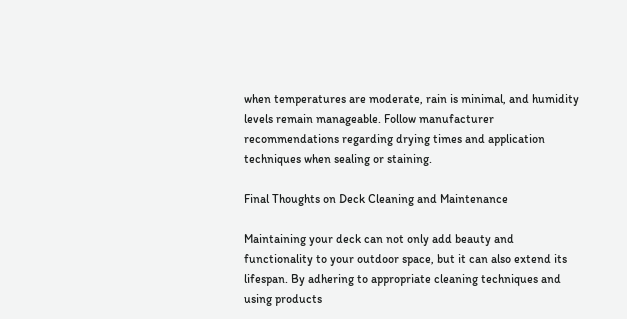when temperatures are moderate, rain is minimal, and humidity levels remain manageable. Follow manufacturer recommendations regarding drying times and application techniques when sealing or staining.

Final Thoughts on Deck Cleaning and Maintenance

Maintaining your deck can not only add beauty and functionality to your outdoor space, but it can also extend its lifespan. By adhering to appropriate cleaning techniques and using products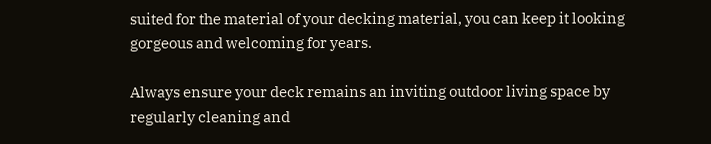suited for the material of your decking material, you can keep it looking gorgeous and welcoming for years.

Always ensure your deck remains an inviting outdoor living space by regularly cleaning and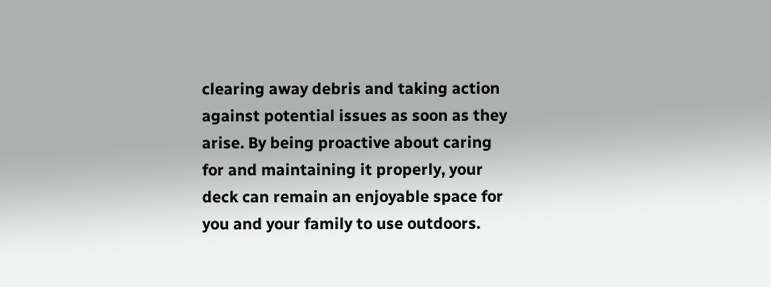clearing away debris and taking action against potential issues as soon as they arise. By being proactive about caring for and maintaining it properly, your deck can remain an enjoyable space for you and your family to use outdoors.